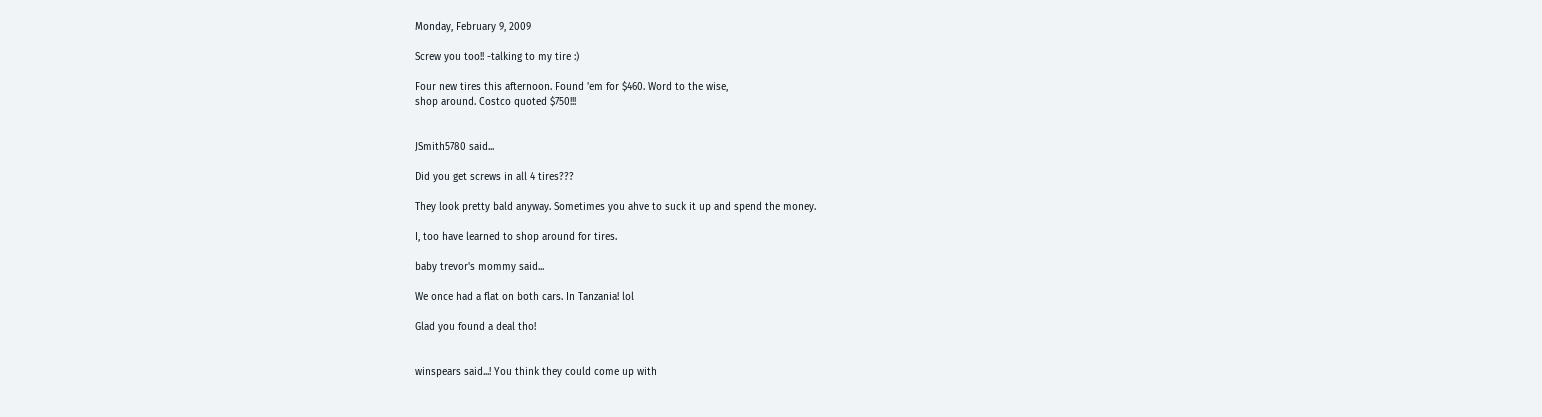Monday, February 9, 2009

Screw you too!! -talking to my tire :)

Four new tires this afternoon. Found 'em for $460. Word to the wise,
shop around. Costco quoted $750!!!


JSmith5780 said...

Did you get screws in all 4 tires???

They look pretty bald anyway. Sometimes you ahve to suck it up and spend the money.

I, too have learned to shop around for tires.

baby trevor's mommy said...

We once had a flat on both cars. In Tanzania! lol

Glad you found a deal tho!


winspears said...! You think they could come up with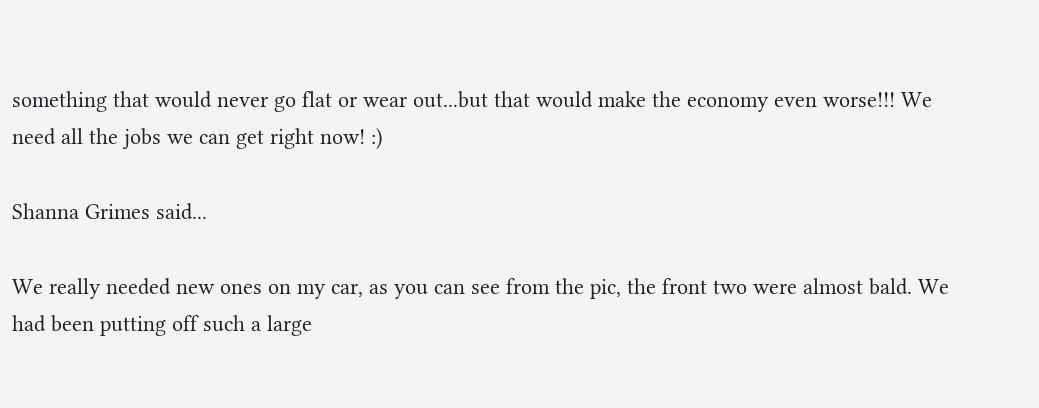something that would never go flat or wear out...but that would make the economy even worse!!! We need all the jobs we can get right now! :)

Shanna Grimes said...

We really needed new ones on my car, as you can see from the pic, the front two were almost bald. We had been putting off such a large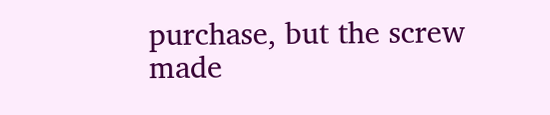purchase, but the screw made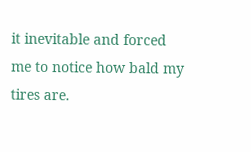it inevitable and forced me to notice how bald my tires are.